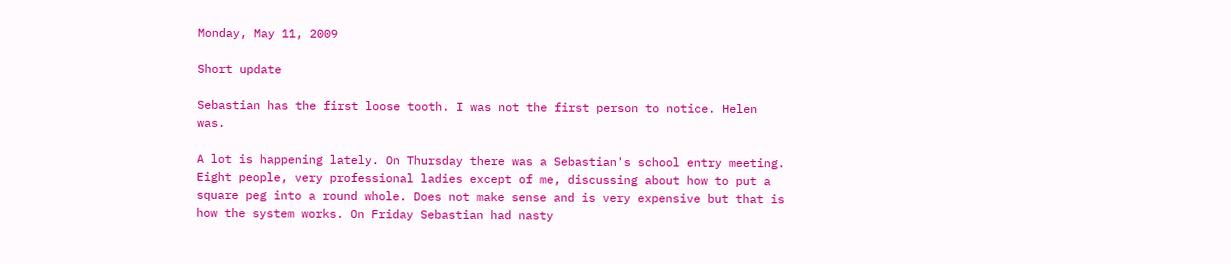Monday, May 11, 2009

Short update

Sebastian has the first loose tooth. I was not the first person to notice. Helen was.

A lot is happening lately. On Thursday there was a Sebastian's school entry meeting. Eight people, very professional ladies except of me, discussing about how to put a square peg into a round whole. Does not make sense and is very expensive but that is how the system works. On Friday Sebastian had nasty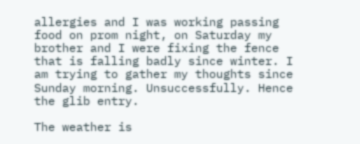allergies and I was working passing food on prom night, on Saturday my brother and I were fixing the fence that is falling badly since winter. I am trying to gather my thoughts since Sunday morning. Unsuccessfully. Hence the glib entry.

The weather is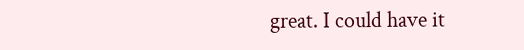great. I could have it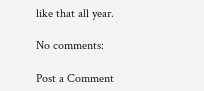like that all year.

No comments:

Post a Comment